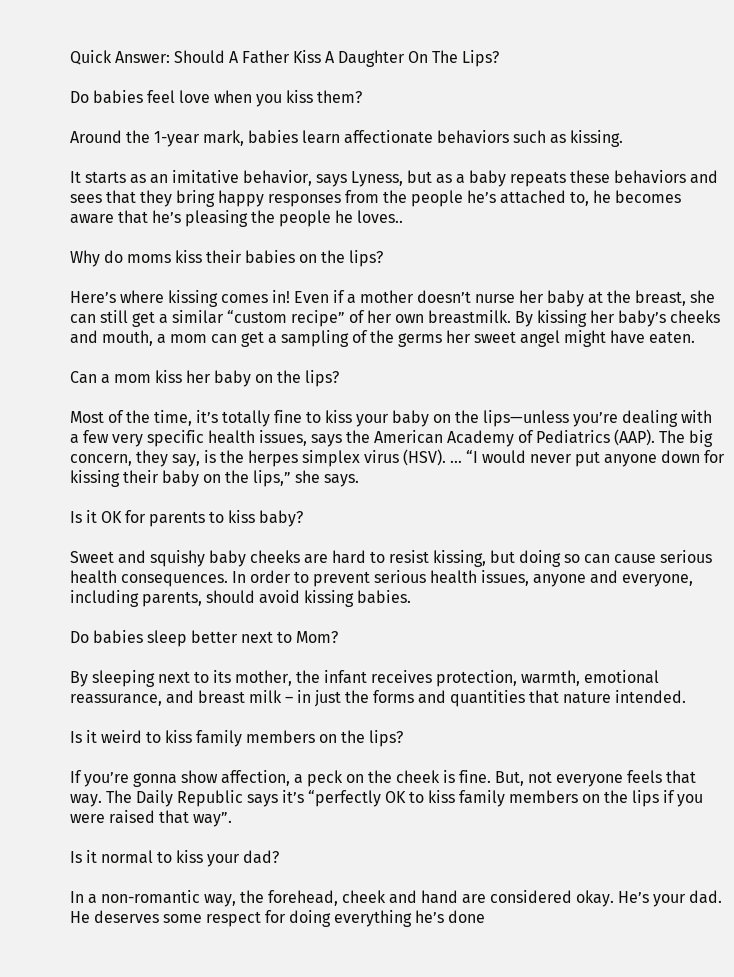Quick Answer: Should A Father Kiss A Daughter On The Lips?

Do babies feel love when you kiss them?

Around the 1-year mark, babies learn affectionate behaviors such as kissing.

It starts as an imitative behavior, says Lyness, but as a baby repeats these behaviors and sees that they bring happy responses from the people he’s attached to, he becomes aware that he’s pleasing the people he loves..

Why do moms kiss their babies on the lips?

Here’s where kissing comes in! Even if a mother doesn’t nurse her baby at the breast, she can still get a similar “custom recipe” of her own breastmilk. By kissing her baby’s cheeks and mouth, a mom can get a sampling of the germs her sweet angel might have eaten.

Can a mom kiss her baby on the lips?

Most of the time, it’s totally fine to kiss your baby on the lips—unless you’re dealing with a few very specific health issues, says the American Academy of Pediatrics (AAP). The big concern, they say, is the herpes simplex virus (HSV). … “I would never put anyone down for kissing their baby on the lips,” she says.

Is it OK for parents to kiss baby?

Sweet and squishy baby cheeks are hard to resist kissing, but doing so can cause serious health consequences. In order to prevent serious health issues, anyone and everyone, including parents, should avoid kissing babies.

Do babies sleep better next to Mom?

By sleeping next to its mother, the infant receives protection, warmth, emotional reassurance, and breast milk – in just the forms and quantities that nature intended.

Is it weird to kiss family members on the lips?

If you’re gonna show affection, a peck on the cheek is fine. But, not everyone feels that way. The Daily Republic says it’s “perfectly OK to kiss family members on the lips if you were raised that way”.

Is it normal to kiss your dad?

In a non-romantic way, the forehead, cheek and hand are considered okay. He’s your dad. He deserves some respect for doing everything he’s done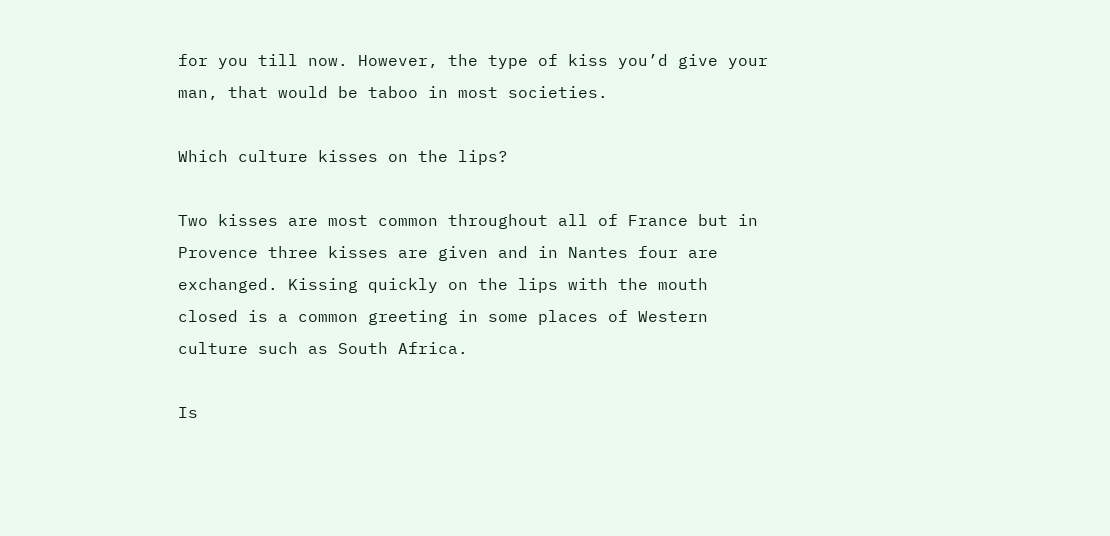for you till now. However, the type of kiss you’d give your man, that would be taboo in most societies.

Which culture kisses on the lips?

Two kisses are most common throughout all of France but in Provence three kisses are given and in Nantes four are exchanged. Kissing quickly on the lips with the mouth closed is a common greeting in some places of Western culture such as South Africa.

Is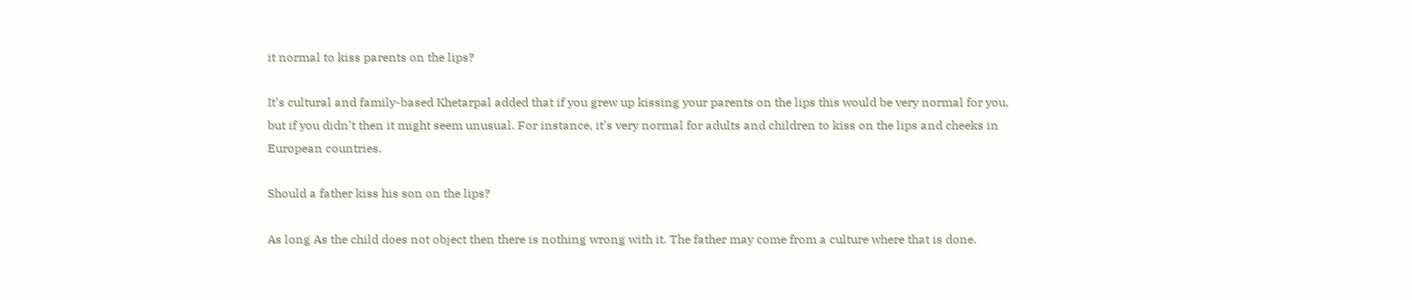it normal to kiss parents on the lips?

It’s cultural and family-based Khetarpal added that if you grew up kissing your parents on the lips this would be very normal for you, but if you didn’t then it might seem unusual. For instance, it’s very normal for adults and children to kiss on the lips and cheeks in European countries.

Should a father kiss his son on the lips?

As long As the child does not object then there is nothing wrong with it. The father may come from a culture where that is done.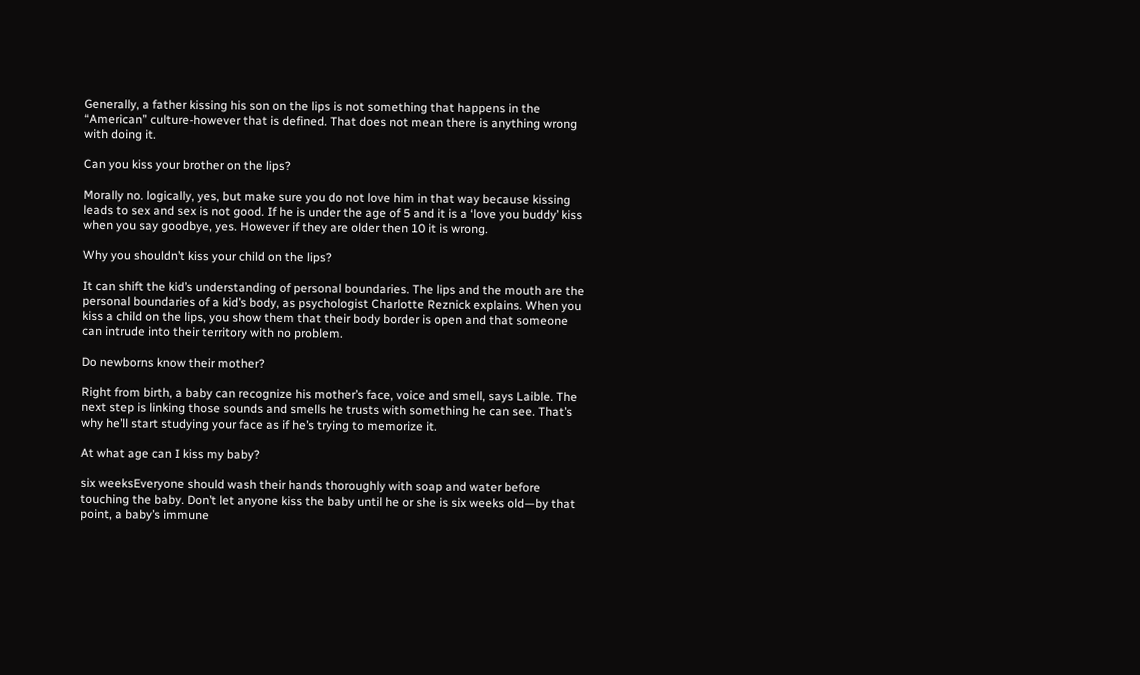Generally, a father kissing his son on the lips is not something that happens in the “American” culture-however that is defined. That does not mean there is anything wrong with doing it.

Can you kiss your brother on the lips?

Morally no. logically, yes, but make sure you do not love him in that way because kissing leads to sex and sex is not good. If he is under the age of 5 and it is a ‘love you buddy’ kiss when you say goodbye, yes. However if they are older then 10 it is wrong.

Why you shouldn’t kiss your child on the lips?

It can shift the kid’s understanding of personal boundaries. The lips and the mouth are the personal boundaries of a kid’s body, as psychologist Charlotte Reznick explains. When you kiss a child on the lips, you show them that their body border is open and that someone can intrude into their territory with no problem.

Do newborns know their mother?

Right from birth, a baby can recognize his mother’s face, voice and smell, says Laible. The next step is linking those sounds and smells he trusts with something he can see. That’s why he’ll start studying your face as if he’s trying to memorize it.

At what age can I kiss my baby?

six weeksEveryone should wash their hands thoroughly with soap and water before touching the baby. Don’t let anyone kiss the baby until he or she is six weeks old—by that point, a baby’s immune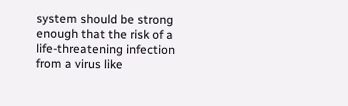system should be strong enough that the risk of a life-threatening infection from a virus like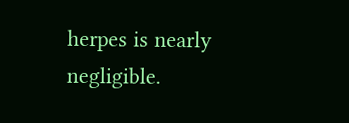herpes is nearly negligible.